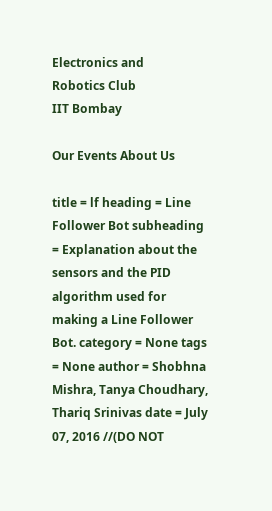Electronics and
Robotics Club
IIT Bombay

Our Events About Us

title = lf heading = Line Follower Bot subheading = Explanation about the sensors and the PID algorithm used for making a Line Follower Bot. category = None tags = None author = Shobhna Mishra, Tanya Choudhary, Thariq Srinivas date = July 07, 2016 //(DO NOT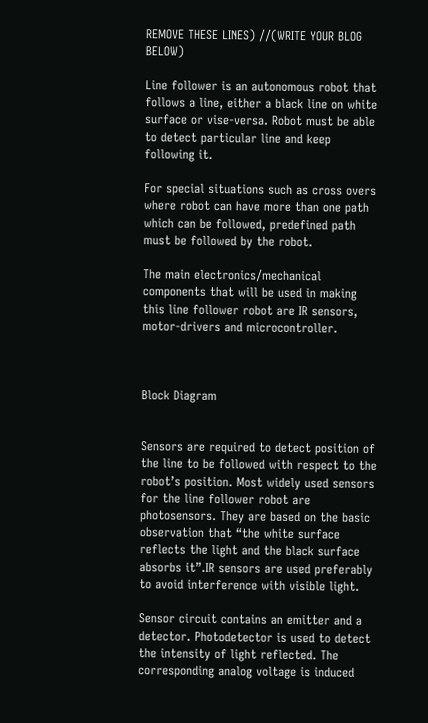REMOVE THESE LINES) //(WRITE YOUR BLOG BELOW)

Line follower is an autonomous robot that follows a line, either a black line on white surface or vise-versa. Robot must be able to detect particular line and keep following it.

For special situations such as cross overs where robot can have more than one path which can be followed, predefined path must be followed by the robot.

The main electronics/mechanical components that will be used in making this line follower robot are IR sensors, motor-drivers and microcontroller.



Block Diagram


Sensors are required to detect position of the line to be followed with respect to the robot’s position. Most widely used sensors for the line follower robot are photosensors. They are based on the basic observation that “the white surface reflects the light and the black surface absorbs it”.IR sensors are used preferably to avoid interference with visible light.

Sensor circuit contains an emitter and a detector. Photodetector is used to detect the intensity of light reflected. The corresponding analog voltage is induced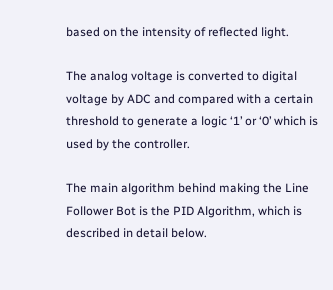based on the intensity of reflected light.

The analog voltage is converted to digital voltage by ADC and compared with a certain threshold to generate a logic ‘1’ or ‘0’ which is used by the controller.

The main algorithm behind making the Line Follower Bot is the PID Algorithm, which is described in detail below.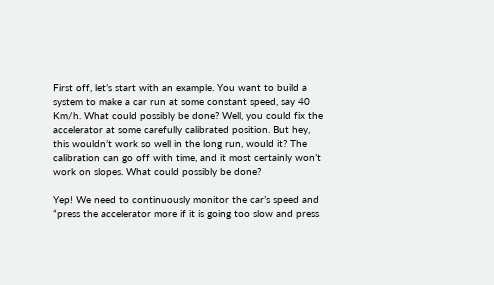First off, let’s start with an example. You want to build a system to make a car run at some constant speed, say 40 Km/h. What could possibly be done? Well, you could fix the accelerator at some carefully calibrated position. But hey, this wouldn’t work so well in the long run, would it? The calibration can go off with time, and it most certainly won’t work on slopes. What could possibly be done?

Yep! We need to continuously monitor the car’s speed and “press the accelerator more if it is going too slow and press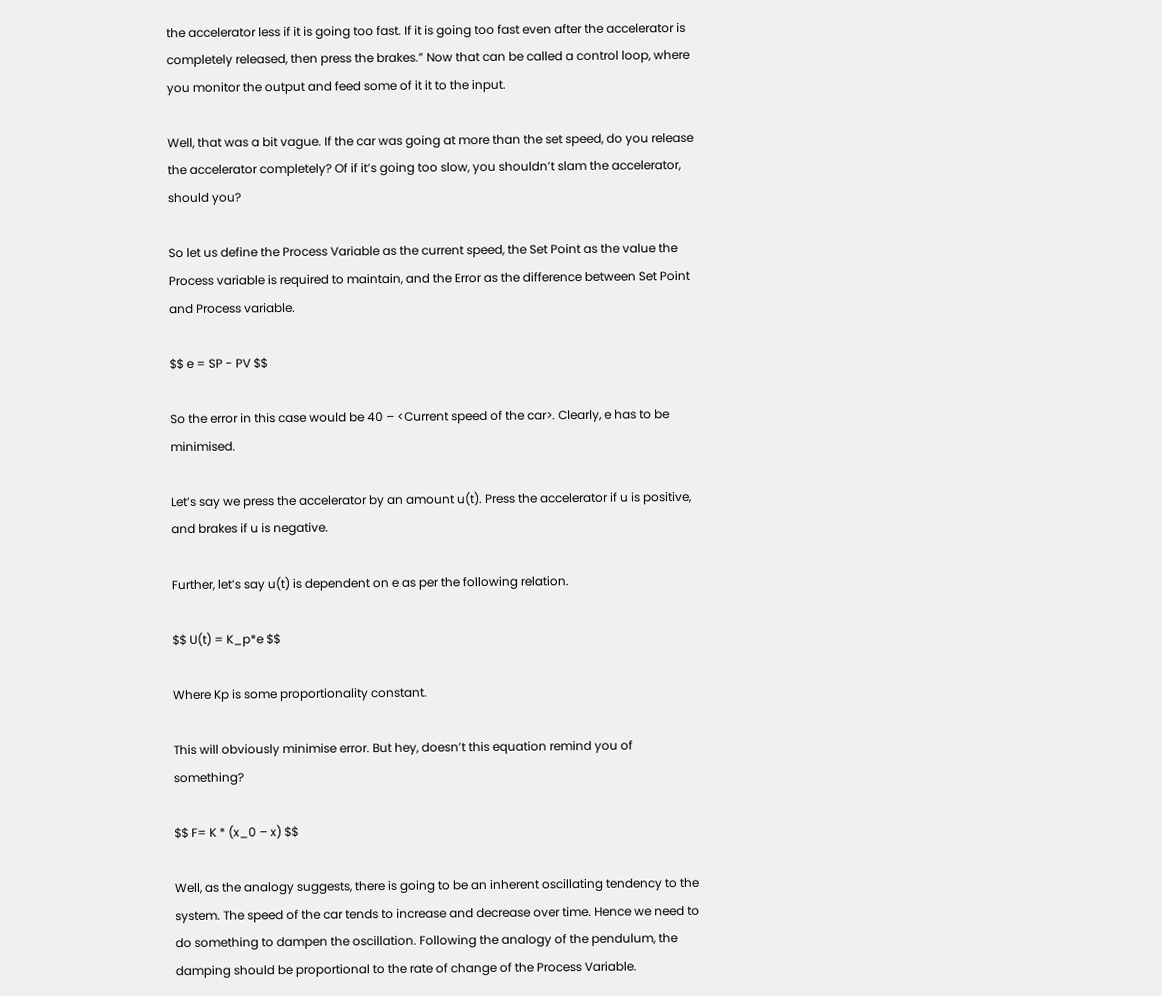the accelerator less if it is going too fast. If it is going too fast even after the accelerator is completely released, then press the brakes.” Now that can be called a control loop, where you monitor the output and feed some of it it to the input.

Well, that was a bit vague. If the car was going at more than the set speed, do you release the accelerator completely? Of if it’s going too slow, you shouldn’t slam the accelerator, should you?

So let us define the Process Variable as the current speed, the Set Point as the value the Process variable is required to maintain, and the Error as the difference between Set Point and Process variable.

$$ e = SP - PV $$

So the error in this case would be 40 – <Current speed of the car>. Clearly, e has to be minimised.

Let’s say we press the accelerator by an amount u(t). Press the accelerator if u is positive, and brakes if u is negative.

Further, let’s say u(t) is dependent on e as per the following relation.

$$ U(t) = K_p*e $$

Where Kp is some proportionality constant.

This will obviously minimise error. But hey, doesn’t this equation remind you of something?

$$ F= K * (x_0 – x) $$

Well, as the analogy suggests, there is going to be an inherent oscillating tendency to the system. The speed of the car tends to increase and decrease over time. Hence we need to do something to dampen the oscillation. Following the analogy of the pendulum, the damping should be proportional to the rate of change of the Process Variable.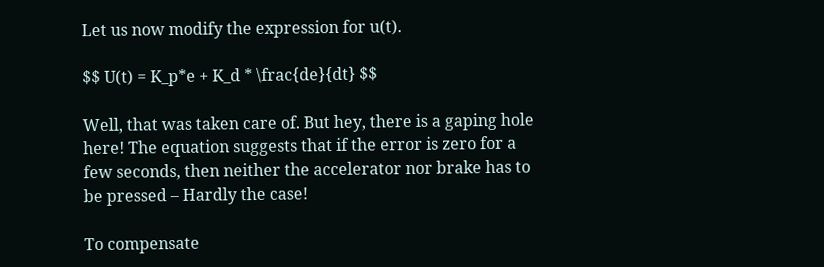Let us now modify the expression for u(t).

$$ U(t) = K_p*e + K_d * \frac{de}{dt} $$

Well, that was taken care of. But hey, there is a gaping hole here! The equation suggests that if the error is zero for a few seconds, then neither the accelerator nor brake has to be pressed – Hardly the case!

To compensate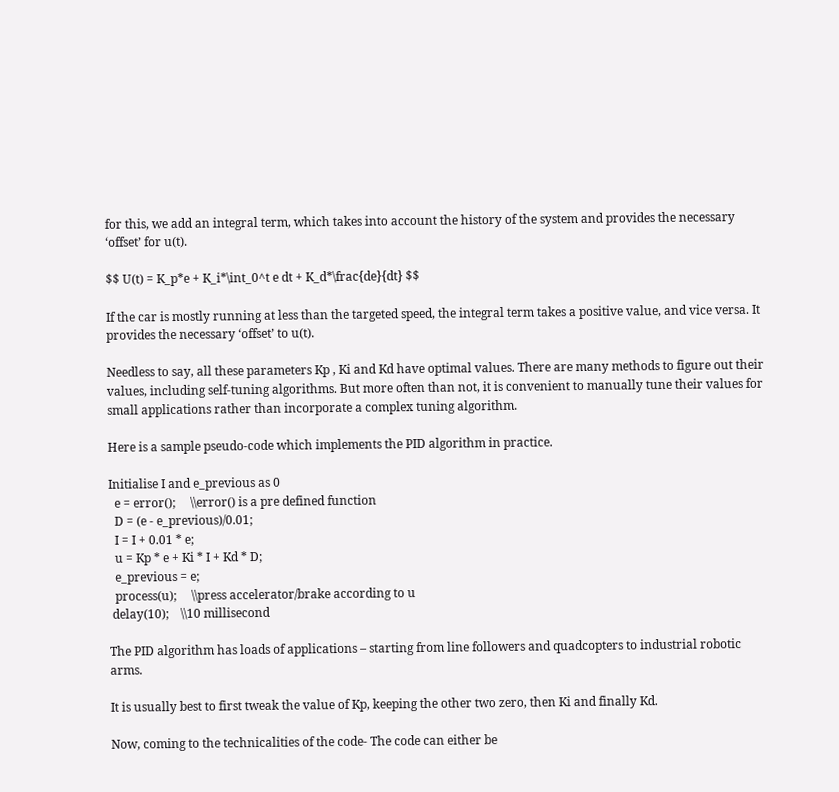for this, we add an integral term, which takes into account the history of the system and provides the necessary ‘offset’ for u(t).

$$ U(t) = K_p*e + K_i*\int_0^t e dt + K_d*\frac{de}{dt} $$

If the car is mostly running at less than the targeted speed, the integral term takes a positive value, and vice versa. It provides the necessary ‘offset’ to u(t).

Needless to say, all these parameters Kp , Ki and Kd have optimal values. There are many methods to figure out their values, including self-tuning algorithms. But more often than not, it is convenient to manually tune their values for small applications rather than incorporate a complex tuning algorithm.

Here is a sample pseudo-code which implements the PID algorithm in practice.

Initialise I and e_previous as 0
  e = error();     \\error() is a pre defined function
  D = (e - e_previous)/0.01;
  I = I + 0.01 * e;
  u = Kp * e + Ki * I + Kd * D;
  e_previous = e;
  process(u);     \\press accelerator/brake according to u
 delay(10);    \\10 millisecond

The PID algorithm has loads of applications – starting from line followers and quadcopters to industrial robotic arms.

It is usually best to first tweak the value of Kp, keeping the other two zero, then Ki and finally Kd.

Now, coming to the technicalities of the code- The code can either be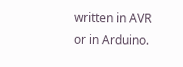written in AVR or in Arduino.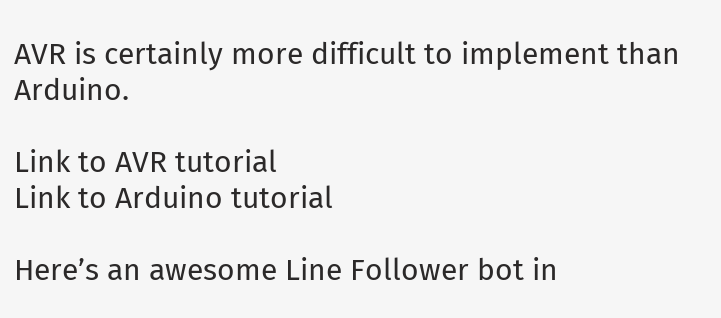AVR is certainly more difficult to implement than Arduino.

Link to AVR tutorial
Link to Arduino tutorial

Here’s an awesome Line Follower bot in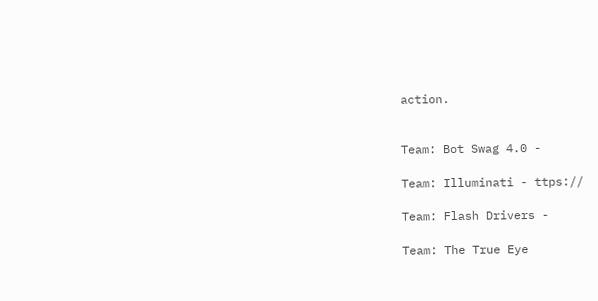action.


Team: Bot Swag 4.0 -

Team: Illuminati - ttps://

Team: Flash Drivers -

Team: The True Eye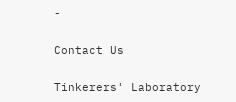-

Contact Us

Tinkerers' Laboratory